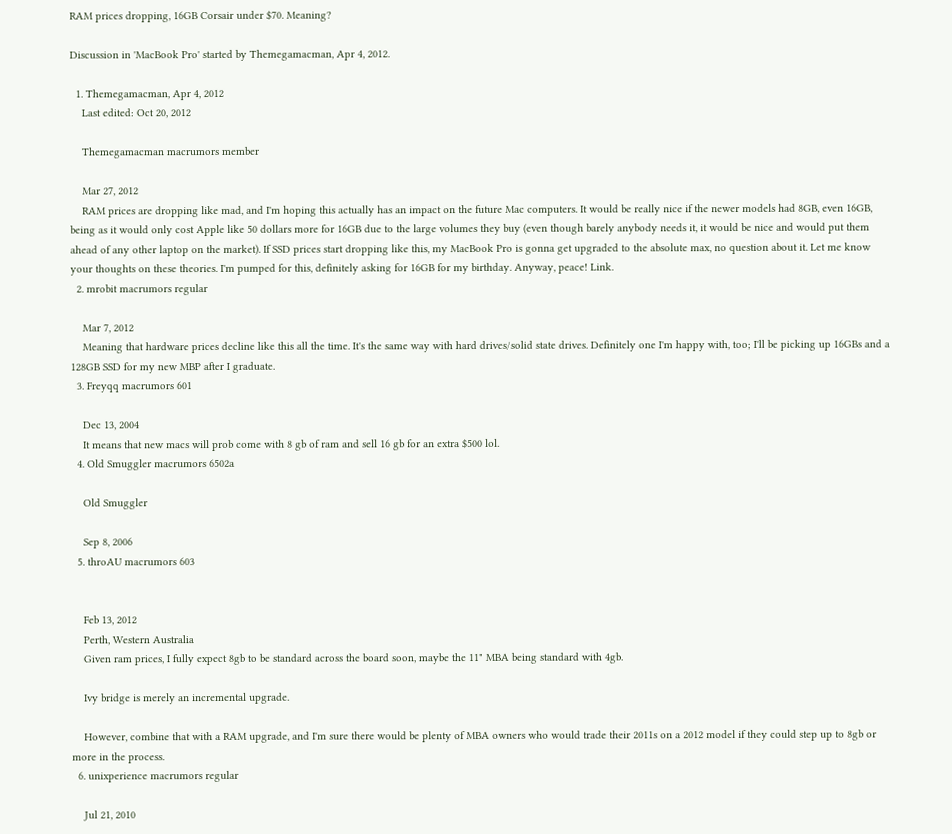RAM prices dropping, 16GB Corsair under $70. Meaning?

Discussion in 'MacBook Pro' started by Themegamacman, Apr 4, 2012.

  1. Themegamacman, Apr 4, 2012
    Last edited: Oct 20, 2012

    Themegamacman macrumors member

    Mar 27, 2012
    RAM prices are dropping like mad, and I'm hoping this actually has an impact on the future Mac computers. It would be really nice if the newer models had 8GB, even 16GB, being as it would only cost Apple like 50 dollars more for 16GB due to the large volumes they buy (even though barely anybody needs it, it would be nice and would put them ahead of any other laptop on the market). If SSD prices start dropping like this, my MacBook Pro is gonna get upgraded to the absolute max, no question about it. Let me know your thoughts on these theories. I'm pumped for this, definitely asking for 16GB for my birthday. Anyway, peace! Link.
  2. mrobit macrumors regular

    Mar 7, 2012
    Meaning that hardware prices decline like this all the time. It's the same way with hard drives/solid state drives. Definitely one I'm happy with, too; I'll be picking up 16GBs and a 128GB SSD for my new MBP after I graduate.
  3. Freyqq macrumors 601

    Dec 13, 2004
    It means that new macs will prob come with 8 gb of ram and sell 16 gb for an extra $500 lol.
  4. Old Smuggler macrumors 6502a

    Old Smuggler

    Sep 8, 2006
  5. throAU macrumors 603


    Feb 13, 2012
    Perth, Western Australia
    Given ram prices, I fully expect 8gb to be standard across the board soon, maybe the 11" MBA being standard with 4gb.

    Ivy bridge is merely an incremental upgrade.

    However, combine that with a RAM upgrade, and I'm sure there would be plenty of MBA owners who would trade their 2011s on a 2012 model if they could step up to 8gb or more in the process.
  6. unixperience macrumors regular

    Jul 21, 2010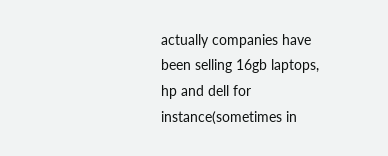actually companies have been selling 16gb laptops, hp and dell for instance(sometimes in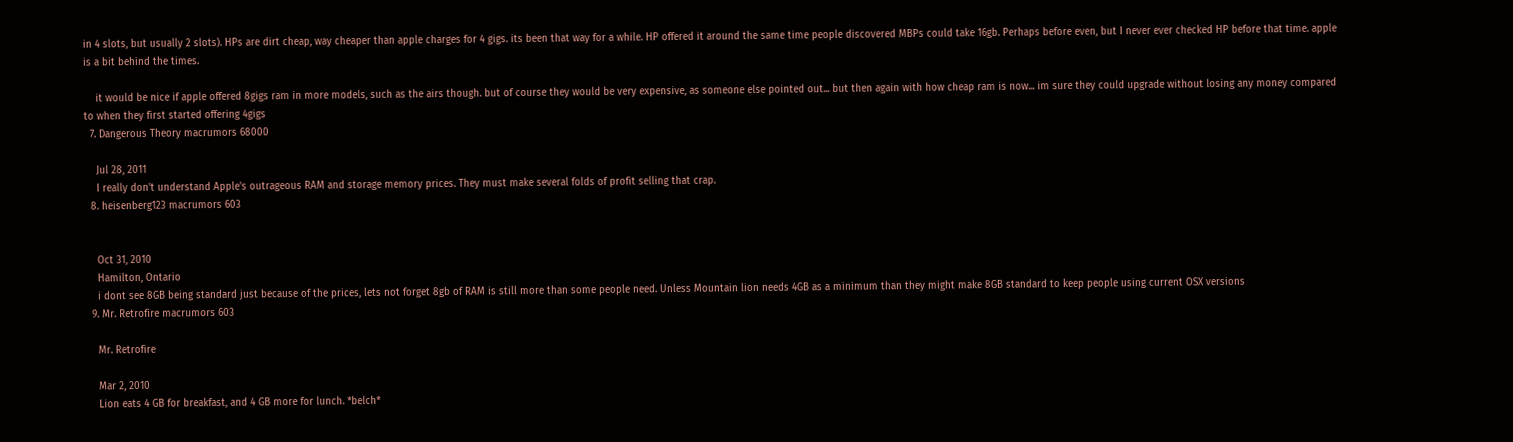in 4 slots, but usually 2 slots). HPs are dirt cheap, way cheaper than apple charges for 4 gigs. its been that way for a while. HP offered it around the same time people discovered MBPs could take 16gb. Perhaps before even, but I never ever checked HP before that time. apple is a bit behind the times.

    it would be nice if apple offered 8gigs ram in more models, such as the airs though. but of course they would be very expensive, as someone else pointed out... but then again with how cheap ram is now... im sure they could upgrade without losing any money compared to when they first started offering 4gigs
  7. Dangerous Theory macrumors 68000

    Jul 28, 2011
    I really don't understand Apple's outrageous RAM and storage memory prices. They must make several folds of profit selling that crap.
  8. heisenberg123 macrumors 603


    Oct 31, 2010
    Hamilton, Ontario
    i dont see 8GB being standard just because of the prices, lets not forget 8gb of RAM is still more than some people need. Unless Mountain lion needs 4GB as a minimum than they might make 8GB standard to keep people using current OSX versions
  9. Mr. Retrofire macrumors 603

    Mr. Retrofire

    Mar 2, 2010
    Lion eats 4 GB for breakfast, and 4 GB more for lunch. *belch*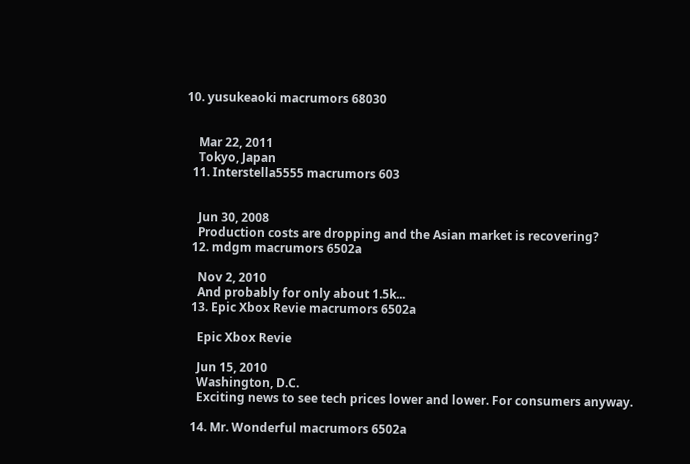10. yusukeaoki macrumors 68030


    Mar 22, 2011
    Tokyo, Japan
  11. Interstella5555 macrumors 603


    Jun 30, 2008
    Production costs are dropping and the Asian market is recovering?
  12. mdgm macrumors 6502a

    Nov 2, 2010
    And probably for only about 1.5k...
  13. Epic Xbox Revie macrumors 6502a

    Epic Xbox Revie

    Jun 15, 2010
    Washington, D.C.
    Exciting news to see tech prices lower and lower. For consumers anyway.

  14. Mr. Wonderful macrumors 6502a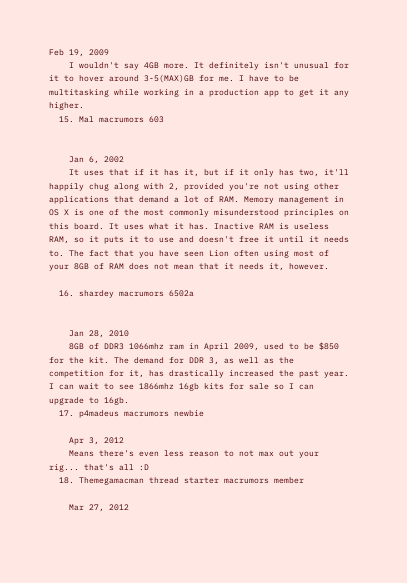Feb 19, 2009
    I wouldn't say 4GB more. It definitely isn't unusual for it to hover around 3-5(MAX)GB for me. I have to be multitasking while working in a production app to get it any higher.
  15. Mal macrumors 603


    Jan 6, 2002
    It uses that if it has it, but if it only has two, it'll happily chug along with 2, provided you're not using other applications that demand a lot of RAM. Memory management in OS X is one of the most commonly misunderstood principles on this board. It uses what it has. Inactive RAM is useless RAM, so it puts it to use and doesn't free it until it needs to. The fact that you have seen Lion often using most of your 8GB of RAM does not mean that it needs it, however.

  16. shardey macrumors 6502a


    Jan 28, 2010
    8GB of DDR3 1066mhz ram in April 2009, used to be $850 for the kit. The demand for DDR 3, as well as the competition for it, has drastically increased the past year. I can wait to see 1866mhz 16gb kits for sale so I can upgrade to 16gb.
  17. p4madeus macrumors newbie

    Apr 3, 2012
    Means there's even less reason to not max out your rig... that's all :D
  18. Themegamacman thread starter macrumors member

    Mar 27, 2012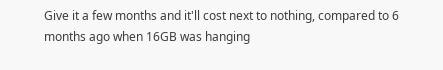Give it a few months and it'll cost next to nothing, compared to 6 months ago when 16GB was hanging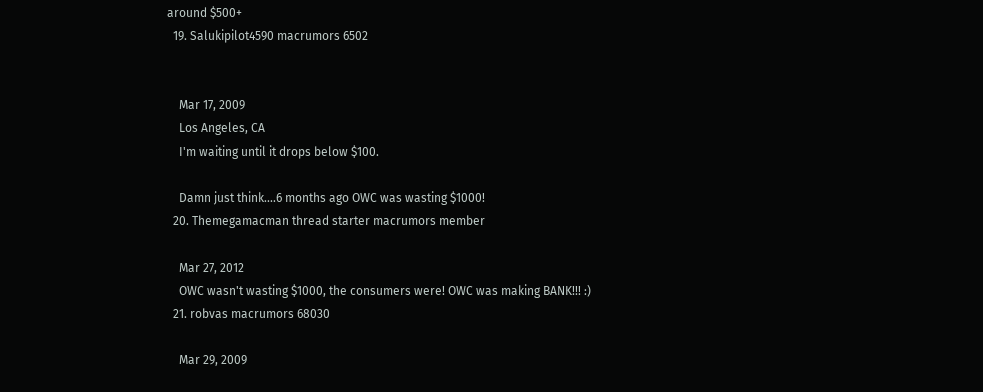around $500+
  19. Salukipilot4590 macrumors 6502


    Mar 17, 2009
    Los Angeles, CA
    I'm waiting until it drops below $100.

    Damn just think....6 months ago OWC was wasting $1000!
  20. Themegamacman thread starter macrumors member

    Mar 27, 2012
    OWC wasn't wasting $1000, the consumers were! OWC was making BANK!!! :)
  21. robvas macrumors 68030

    Mar 29, 2009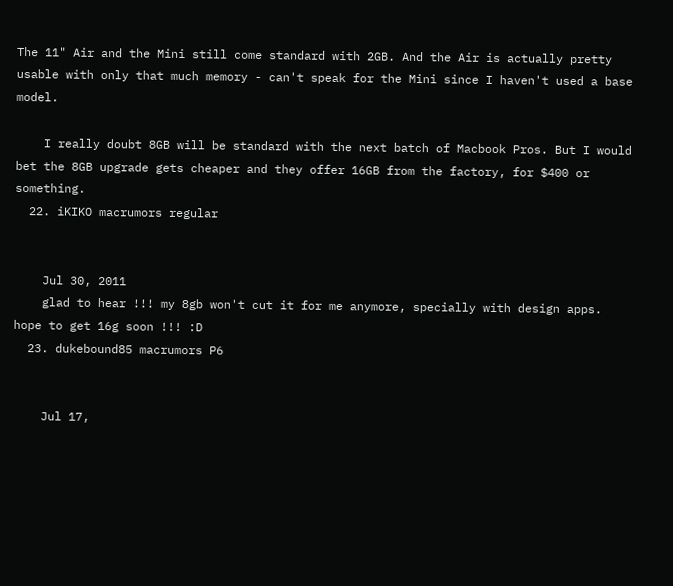The 11" Air and the Mini still come standard with 2GB. And the Air is actually pretty usable with only that much memory - can't speak for the Mini since I haven't used a base model.

    I really doubt 8GB will be standard with the next batch of Macbook Pros. But I would bet the 8GB upgrade gets cheaper and they offer 16GB from the factory, for $400 or something.
  22. iKIKO macrumors regular


    Jul 30, 2011
    glad to hear !!! my 8gb won't cut it for me anymore, specially with design apps. hope to get 16g soon !!! :D
  23. dukebound85 macrumors P6


    Jul 17,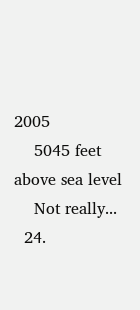2005
    5045 feet above sea level
    Not really...
  24.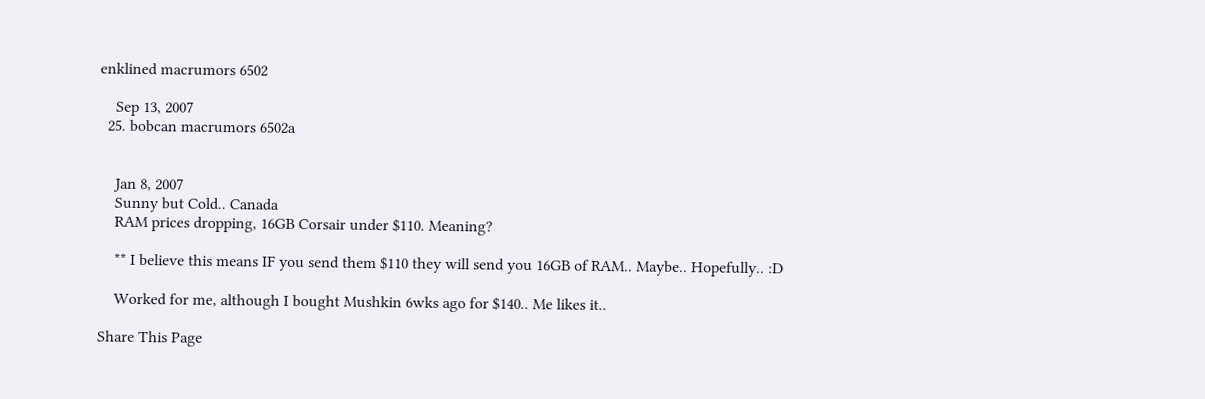enklined macrumors 6502

    Sep 13, 2007
  25. bobcan macrumors 6502a


    Jan 8, 2007
    Sunny but Cold.. Canada
    RAM prices dropping, 16GB Corsair under $110. Meaning?

    ** I believe this means IF you send them $110 they will send you 16GB of RAM.. Maybe.. Hopefully.. :D

    Worked for me, although I bought Mushkin 6wks ago for $140.. Me likes it..

Share This Page